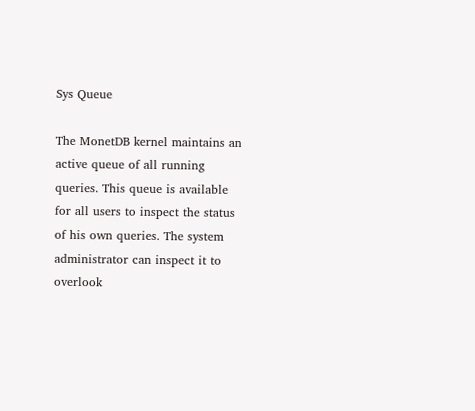Sys Queue

The MonetDB kernel maintains an active queue of all running queries. This queue is available for all users to inspect the status of his own queries. The system administrator can inspect it to overlook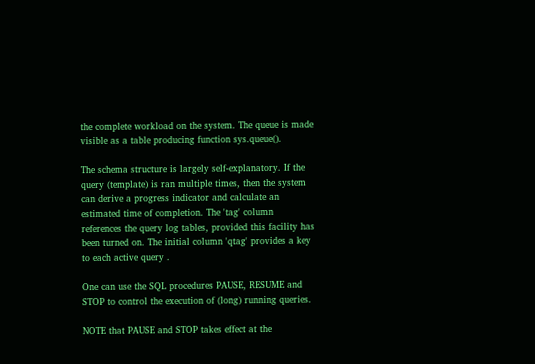the complete workload on the system. The queue is made visible as a table producing function sys.queue().

The schema structure is largely self-explanatory. If the query (template) is ran multiple times, then the system can derive a progress indicator and calculate an estimated time of completion. The 'tag' column references the query log tables, provided this facility has been turned on. The initial column 'qtag' provides a key to each active query .

One can use the SQL procedures PAUSE, RESUME and STOP to control the execution of (long) running queries.

NOTE that PAUSE and STOP takes effect at the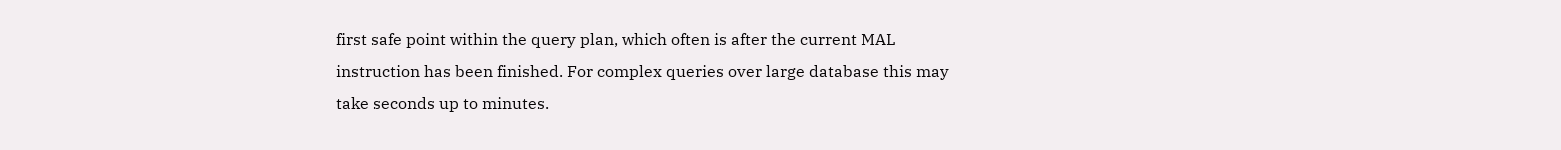first safe point within the query plan, which often is after the current MAL instruction has been finished. For complex queries over large database this may take seconds up to minutes.